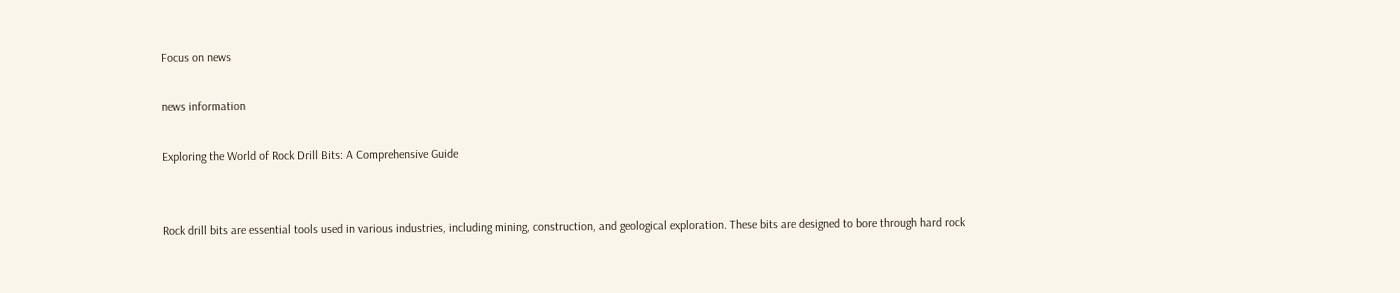Focus on news

news information

Exploring the World of Rock Drill Bits: A Comprehensive Guide


Rock drill bits are essential tools used in various industries, including mining, construction, and geological exploration. These bits are designed to bore through hard rock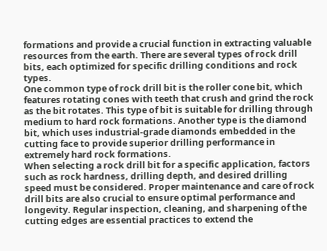formations and provide a crucial function in extracting valuable resources from the earth. There are several types of rock drill bits, each optimized for specific drilling conditions and rock types.
One common type of rock drill bit is the roller cone bit, which features rotating cones with teeth that crush and grind the rock as the bit rotates. This type of bit is suitable for drilling through medium to hard rock formations. Another type is the diamond bit, which uses industrial-grade diamonds embedded in the cutting face to provide superior drilling performance in extremely hard rock formations.
When selecting a rock drill bit for a specific application, factors such as rock hardness, drilling depth, and desired drilling speed must be considered. Proper maintenance and care of rock drill bits are also crucial to ensure optimal performance and longevity. Regular inspection, cleaning, and sharpening of the cutting edges are essential practices to extend the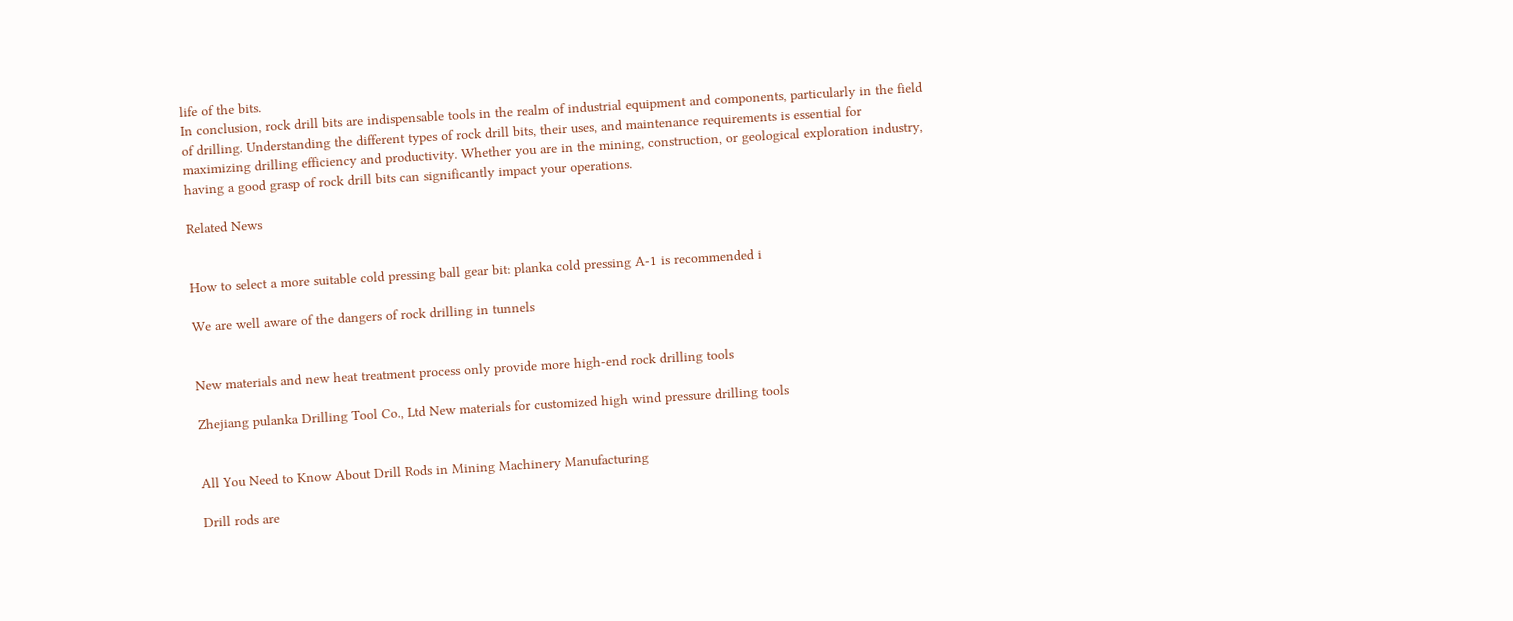life of the bits.
In conclusion, rock drill bits are indispensable tools in the realm of industrial equipment and components, particularly in the field of drilling. Understanding the different types of rock drill bits, their uses, and maintenance requirements is essential for maximizing drilling efficiency and productivity. Whether you are in the mining, construction, or geological exploration industry, having a good grasp of rock drill bits can significantly impact your operations.

Related News


How to select a more suitable cold pressing ball gear bit: planka cold pressing A-1 is recommended i

We are well aware of the dangers of rock drilling in tunnels


New materials and new heat treatment process only provide more high-end rock drilling tools

Zhejiang pulanka Drilling Tool Co., Ltd New materials for customized high wind pressure drilling tools


All You Need to Know About Drill Rods in Mining Machinery Manufacturing

Drill rods are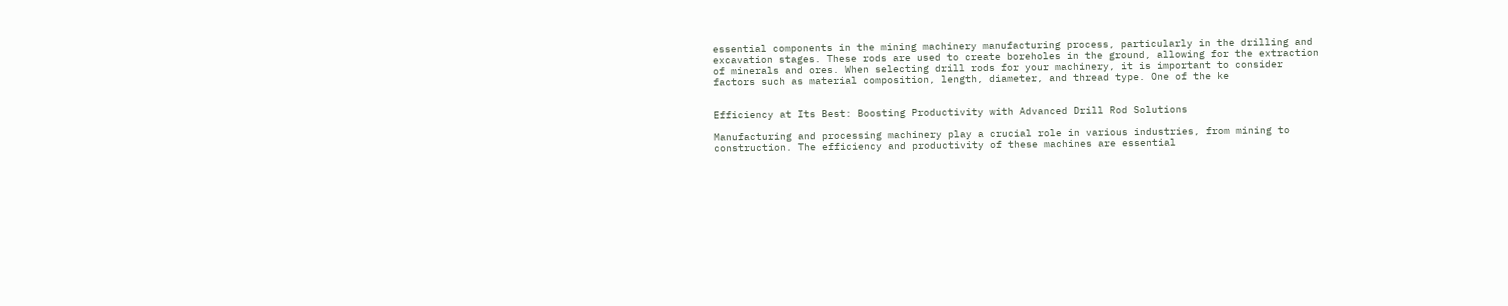essential components in the mining machinery manufacturing process, particularly in the drilling and excavation stages. These rods are used to create boreholes in the ground, allowing for the extraction of minerals and ores. When selecting drill rods for your machinery, it is important to consider factors such as material composition, length, diameter, and thread type. One of the ke


Efficiency at Its Best: Boosting Productivity with Advanced Drill Rod Solutions

Manufacturing and processing machinery play a crucial role in various industries, from mining to construction. The efficiency and productivity of these machines are essential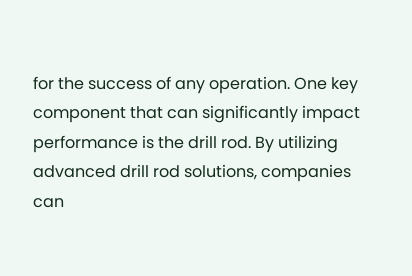for the success of any operation. One key component that can significantly impact performance is the drill rod. By utilizing advanced drill rod solutions, companies can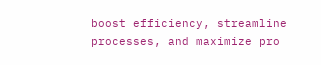boost efficiency, streamline processes, and maximize pro